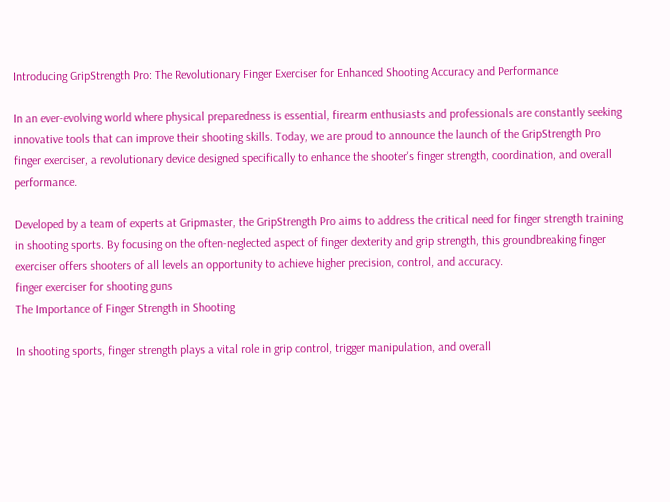Introducing GripStrength Pro: The Revolutionary Finger Exerciser for Enhanced Shooting Accuracy and Performance

In an ever-evolving world where physical preparedness is essential, firearm enthusiasts and professionals are constantly seeking innovative tools that can improve their shooting skills. Today, we are proud to announce the launch of the GripStrength Pro finger exerciser, a revolutionary device designed specifically to enhance the shooter's finger strength, coordination, and overall performance.

Developed by a team of experts at Gripmaster, the GripStrength Pro aims to address the critical need for finger strength training in shooting sports. By focusing on the often-neglected aspect of finger dexterity and grip strength, this groundbreaking finger exerciser offers shooters of all levels an opportunity to achieve higher precision, control, and accuracy.
finger exerciser for shooting guns
The Importance of Finger Strength in Shooting

In shooting sports, finger strength plays a vital role in grip control, trigger manipulation, and overall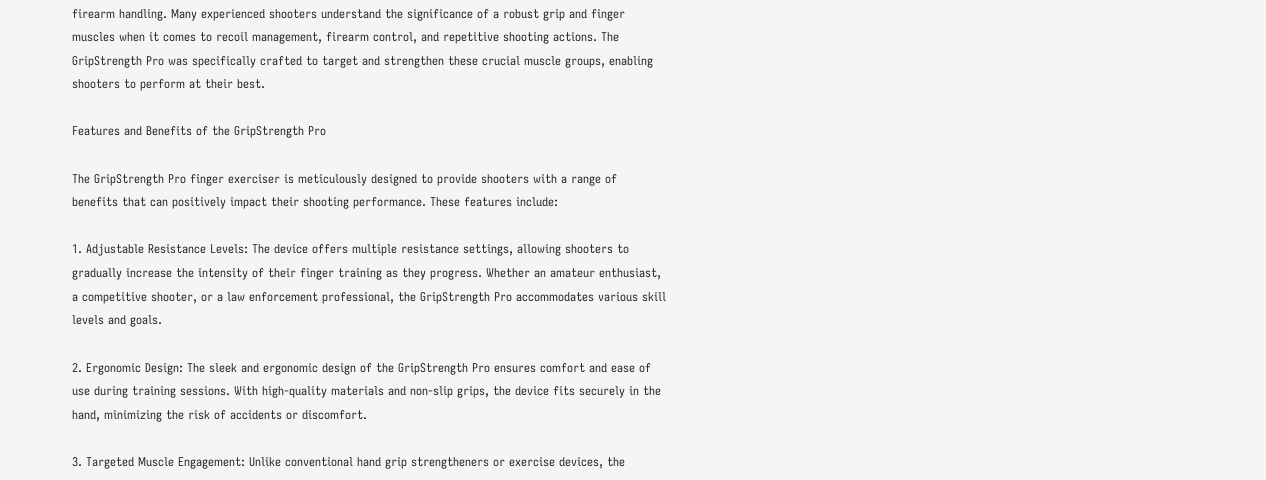firearm handling. Many experienced shooters understand the significance of a robust grip and finger muscles when it comes to recoil management, firearm control, and repetitive shooting actions. The GripStrength Pro was specifically crafted to target and strengthen these crucial muscle groups, enabling shooters to perform at their best.

Features and Benefits of the GripStrength Pro

The GripStrength Pro finger exerciser is meticulously designed to provide shooters with a range of benefits that can positively impact their shooting performance. These features include:

1. Adjustable Resistance Levels: The device offers multiple resistance settings, allowing shooters to gradually increase the intensity of their finger training as they progress. Whether an amateur enthusiast, a competitive shooter, or a law enforcement professional, the GripStrength Pro accommodates various skill levels and goals.

2. Ergonomic Design: The sleek and ergonomic design of the GripStrength Pro ensures comfort and ease of use during training sessions. With high-quality materials and non-slip grips, the device fits securely in the hand, minimizing the risk of accidents or discomfort.

3. Targeted Muscle Engagement: Unlike conventional hand grip strengtheners or exercise devices, the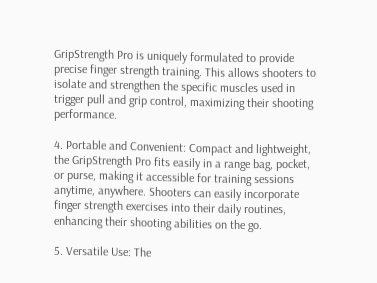GripStrength Pro is uniquely formulated to provide precise finger strength training. This allows shooters to isolate and strengthen the specific muscles used in trigger pull and grip control, maximizing their shooting performance.

4. Portable and Convenient: Compact and lightweight, the GripStrength Pro fits easily in a range bag, pocket, or purse, making it accessible for training sessions anytime, anywhere. Shooters can easily incorporate finger strength exercises into their daily routines, enhancing their shooting abilities on the go.

5. Versatile Use: The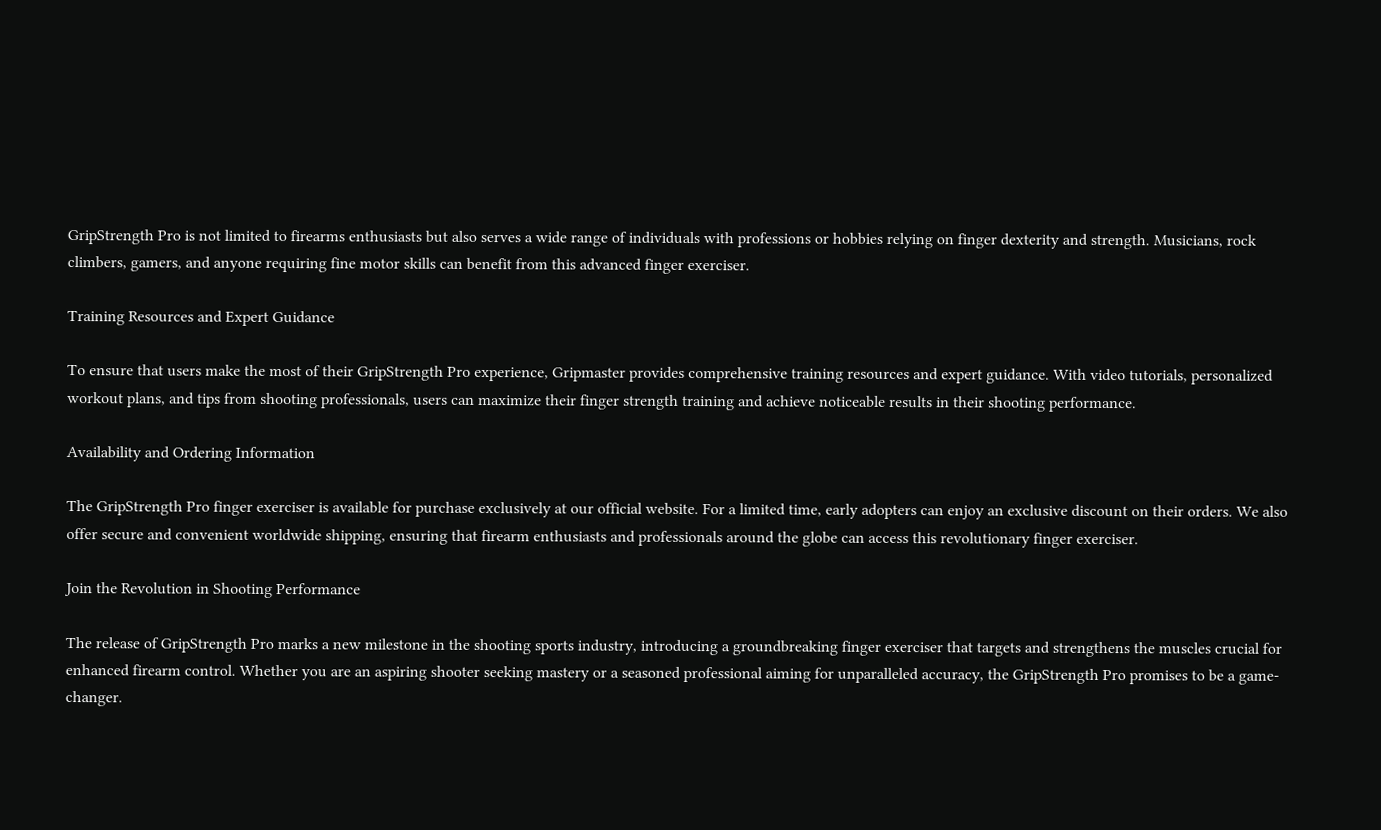GripStrength Pro is not limited to firearms enthusiasts but also serves a wide range of individuals with professions or hobbies relying on finger dexterity and strength. Musicians, rock climbers, gamers, and anyone requiring fine motor skills can benefit from this advanced finger exerciser.

Training Resources and Expert Guidance

To ensure that users make the most of their GripStrength Pro experience, Gripmaster provides comprehensive training resources and expert guidance. With video tutorials, personalized workout plans, and tips from shooting professionals, users can maximize their finger strength training and achieve noticeable results in their shooting performance.

Availability and Ordering Information

The GripStrength Pro finger exerciser is available for purchase exclusively at our official website. For a limited time, early adopters can enjoy an exclusive discount on their orders. We also offer secure and convenient worldwide shipping, ensuring that firearm enthusiasts and professionals around the globe can access this revolutionary finger exerciser.

Join the Revolution in Shooting Performance

The release of GripStrength Pro marks a new milestone in the shooting sports industry, introducing a groundbreaking finger exerciser that targets and strengthens the muscles crucial for enhanced firearm control. Whether you are an aspiring shooter seeking mastery or a seasoned professional aiming for unparalleled accuracy, the GripStrength Pro promises to be a game-changer.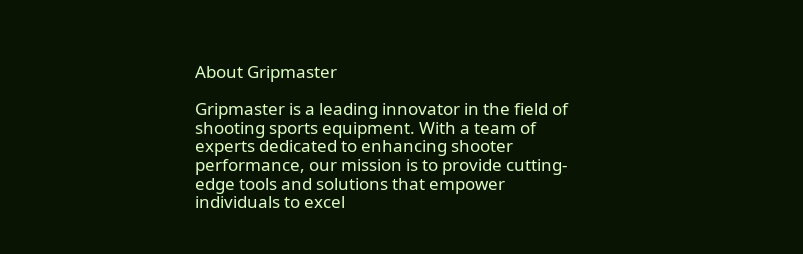About Gripmaster

Gripmaster is a leading innovator in the field of shooting sports equipment. With a team of experts dedicated to enhancing shooter performance, our mission is to provide cutting-edge tools and solutions that empower individuals to excel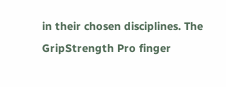in their chosen disciplines. The GripStrength Pro finger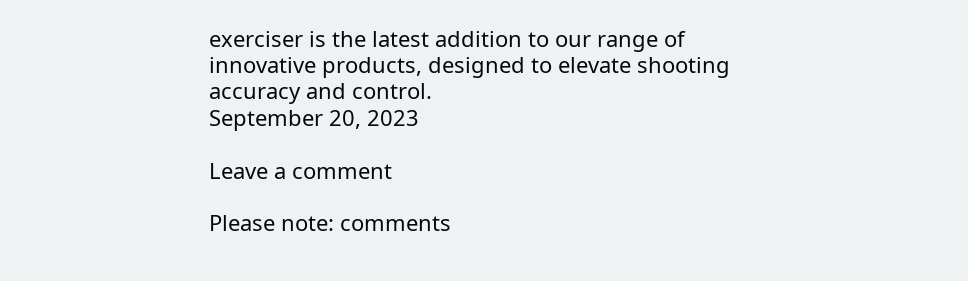exerciser is the latest addition to our range of innovative products, designed to elevate shooting accuracy and control.
September 20, 2023

Leave a comment

Please note: comments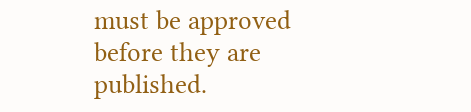must be approved before they are published.